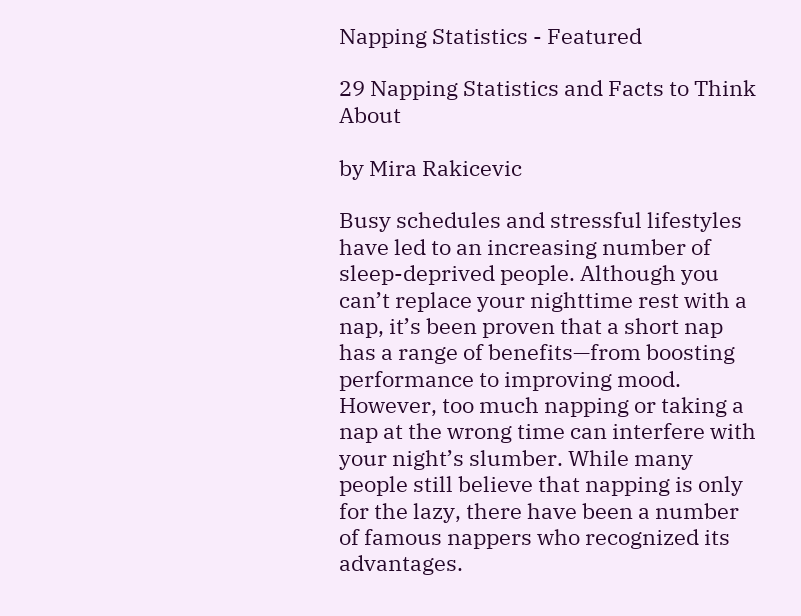Napping Statistics - Featured

29 Napping Statistics and Facts to Think About

by Mira Rakicevic

Busy schedules and stressful lifestyles have led to an increasing number of sleep-deprived people. Although you can’t replace your nighttime rest with a nap, it’s been proven that a short nap has a range of benefits—from boosting performance to improving mood. However, too much napping or taking a nap at the wrong time can interfere with your night’s slumber. While many people still believe that napping is only for the lazy, there have been a number of famous nappers who recognized its advantages.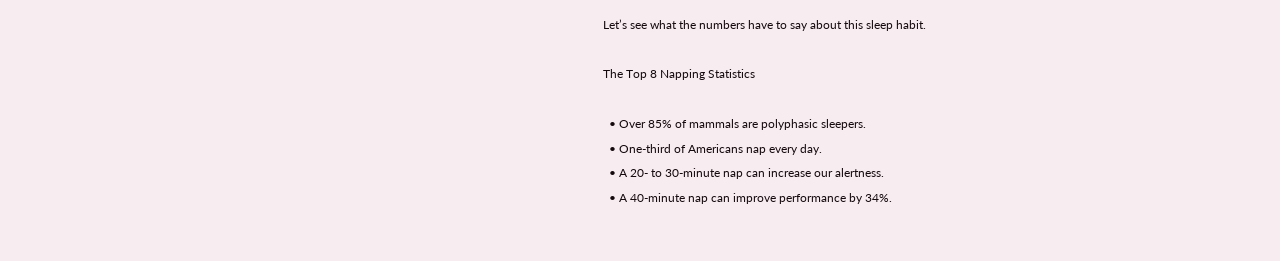Let’s see what the numbers have to say about this sleep habit.

The Top 8 Napping Statistics

  • Over 85% of mammals are polyphasic sleepers.
  • One-third of Americans nap every day.
  • A 20- to 30-minute nap can increase our alertness.
  • A 40-minute nap can improve performance by 34%.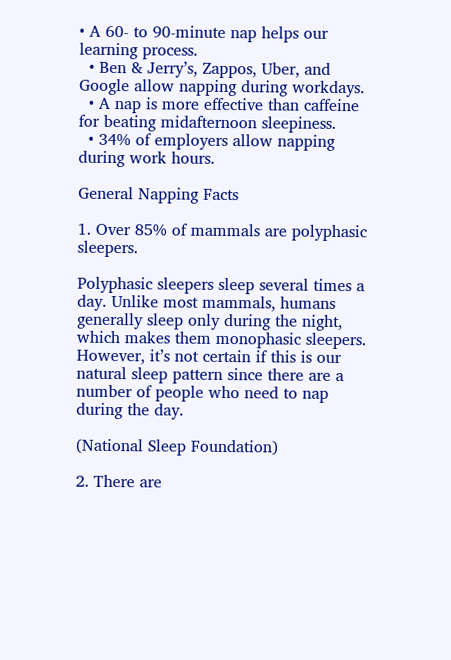• A 60- to 90-minute nap helps our learning process.
  • Ben & Jerry’s, Zappos, Uber, and Google allow napping during workdays.
  • A nap is more effective than caffeine for beating midafternoon sleepiness.
  • 34% of employers allow napping during work hours.

General Napping Facts

1. Over 85% of mammals are polyphasic sleepers.

Polyphasic sleepers sleep several times a day. Unlike most mammals, humans generally sleep only during the night, which makes them monophasic sleepers. However, it’s not certain if this is our natural sleep pattern since there are a number of people who need to nap during the day.

(National Sleep Foundation)

2. There are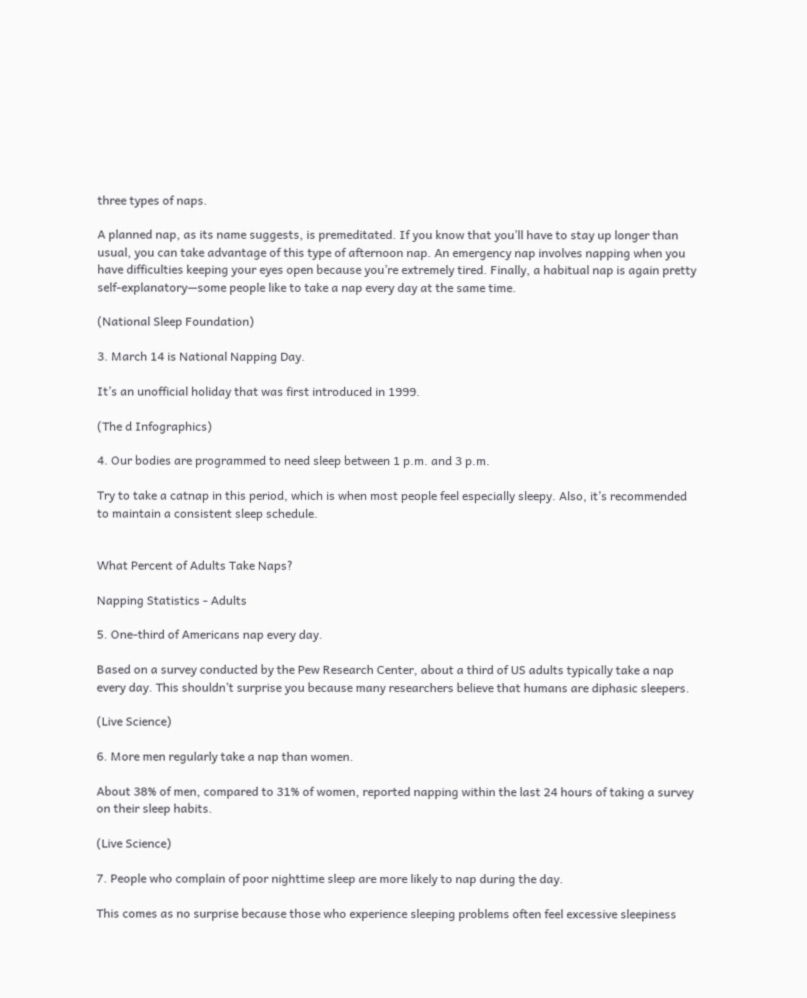three types of naps.

A planned nap, as its name suggests, is premeditated. If you know that you’ll have to stay up longer than usual, you can take advantage of this type of afternoon nap. An emergency nap involves napping when you have difficulties keeping your eyes open because you’re extremely tired. Finally, a habitual nap is again pretty self-explanatory—some people like to take a nap every day at the same time.

(National Sleep Foundation)

3. March 14 is National Napping Day.

It’s an unofficial holiday that was first introduced in 1999.

(The d Infographics)

4. Our bodies are programmed to need sleep between 1 p.m. and 3 p.m.

Try to take a catnap in this period, which is when most people feel especially sleepy. Also, it’s recommended to maintain a consistent sleep schedule.


What Percent of Adults Take Naps?

Napping Statistics - Adults

5. One-third of Americans nap every day.

Based on a survey conducted by the Pew Research Center, about a third of US adults typically take a nap every day. This shouldn’t surprise you because many researchers believe that humans are diphasic sleepers.

(Live Science)

6. More men regularly take a nap than women.

About 38% of men, compared to 31% of women, reported napping within the last 24 hours of taking a survey on their sleep habits.

(Live Science)

7. People who complain of poor nighttime sleep are more likely to nap during the day.

This comes as no surprise because those who experience sleeping problems often feel excessive sleepiness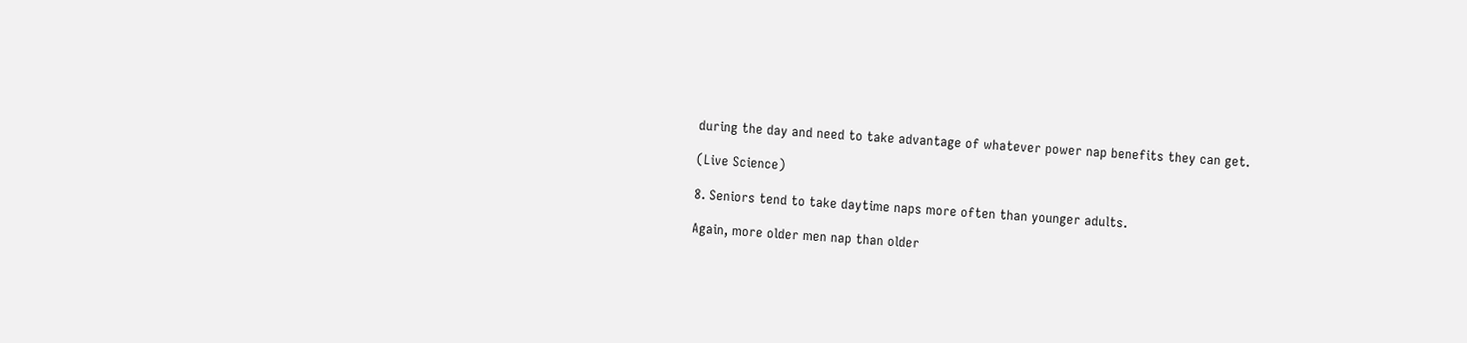during the day and need to take advantage of whatever power nap benefits they can get.

(Live Science)

8. Seniors tend to take daytime naps more often than younger adults.

Again, more older men nap than older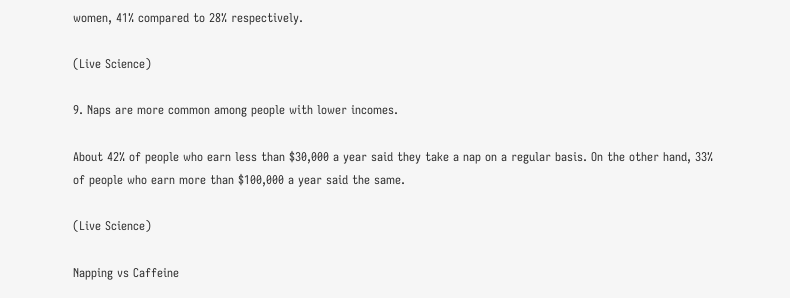women, 41% compared to 28% respectively.

(Live Science)

9. Naps are more common among people with lower incomes.

About 42% of people who earn less than $30,000 a year said they take a nap on a regular basis. On the other hand, 33% of people who earn more than $100,000 a year said the same.

(Live Science)

Napping vs Caffeine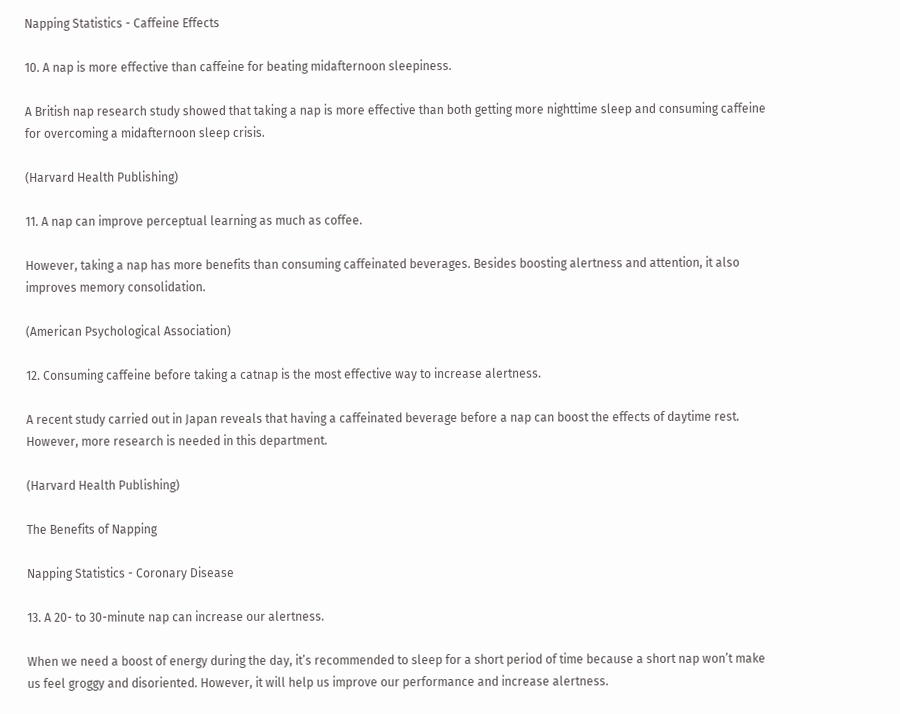Napping Statistics - Caffeine Effects

10. A nap is more effective than caffeine for beating midafternoon sleepiness.

A British nap research study showed that taking a nap is more effective than both getting more nighttime sleep and consuming caffeine for overcoming a midafternoon sleep crisis.

(Harvard Health Publishing)

11. A nap can improve perceptual learning as much as coffee.

However, taking a nap has more benefits than consuming caffeinated beverages. Besides boosting alertness and attention, it also improves memory consolidation.

(American Psychological Association)

12. Consuming caffeine before taking a catnap is the most effective way to increase alertness.

A recent study carried out in Japan reveals that having a caffeinated beverage before a nap can boost the effects of daytime rest. However, more research is needed in this department.

(Harvard Health Publishing)

The Benefits of Napping

Napping Statistics - Coronary Disease

13. A 20- to 30-minute nap can increase our alertness.

When we need a boost of energy during the day, it’s recommended to sleep for a short period of time because a short nap won’t make us feel groggy and disoriented. However, it will help us improve our performance and increase alertness.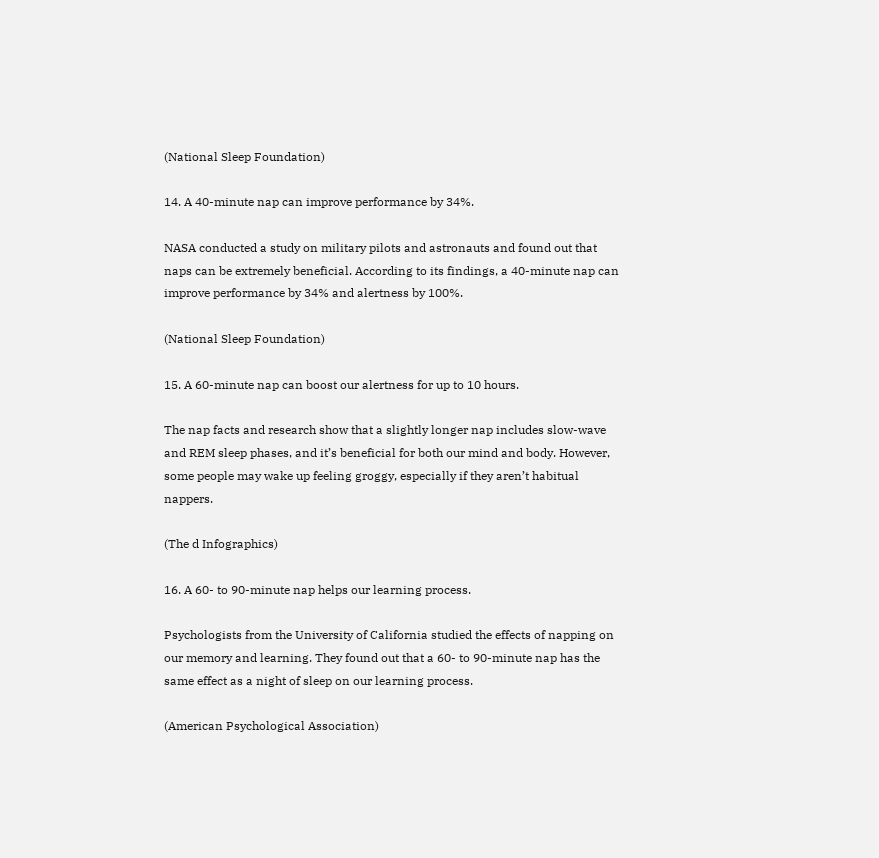(National Sleep Foundation)

14. A 40-minute nap can improve performance by 34%.

NASA conducted a study on military pilots and astronauts and found out that naps can be extremely beneficial. According to its findings, a 40-minute nap can improve performance by 34% and alertness by 100%.

(National Sleep Foundation)

15. A 60-minute nap can boost our alertness for up to 10 hours.

The nap facts and research show that a slightly longer nap includes slow-wave and REM sleep phases, and it’s beneficial for both our mind and body. However, some people may wake up feeling groggy, especially if they aren’t habitual nappers.

(The d Infographics)

16. A 60- to 90-minute nap helps our learning process.

Psychologists from the University of California studied the effects of napping on our memory and learning. They found out that a 60- to 90-minute nap has the same effect as a night of sleep on our learning process.

(American Psychological Association)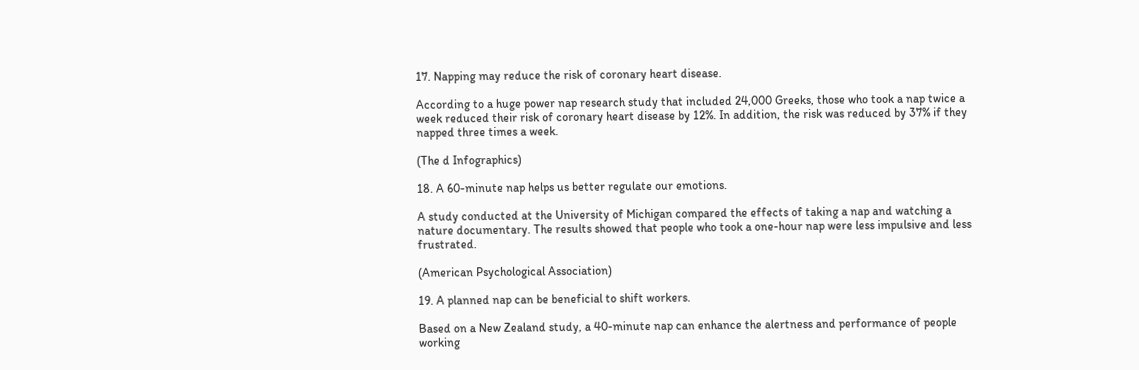17. Napping may reduce the risk of coronary heart disease.

According to a huge power nap research study that included 24,000 Greeks, those who took a nap twice a week reduced their risk of coronary heart disease by 12%. In addition, the risk was reduced by 37% if they napped three times a week.

(The d Infographics)

18. A 60-minute nap helps us better regulate our emotions.

A study conducted at the University of Michigan compared the effects of taking a nap and watching a nature documentary. The results showed that people who took a one-hour nap were less impulsive and less frustrated.

(American Psychological Association)

19. A planned nap can be beneficial to shift workers.

Based on a New Zealand study, a 40-minute nap can enhance the alertness and performance of people working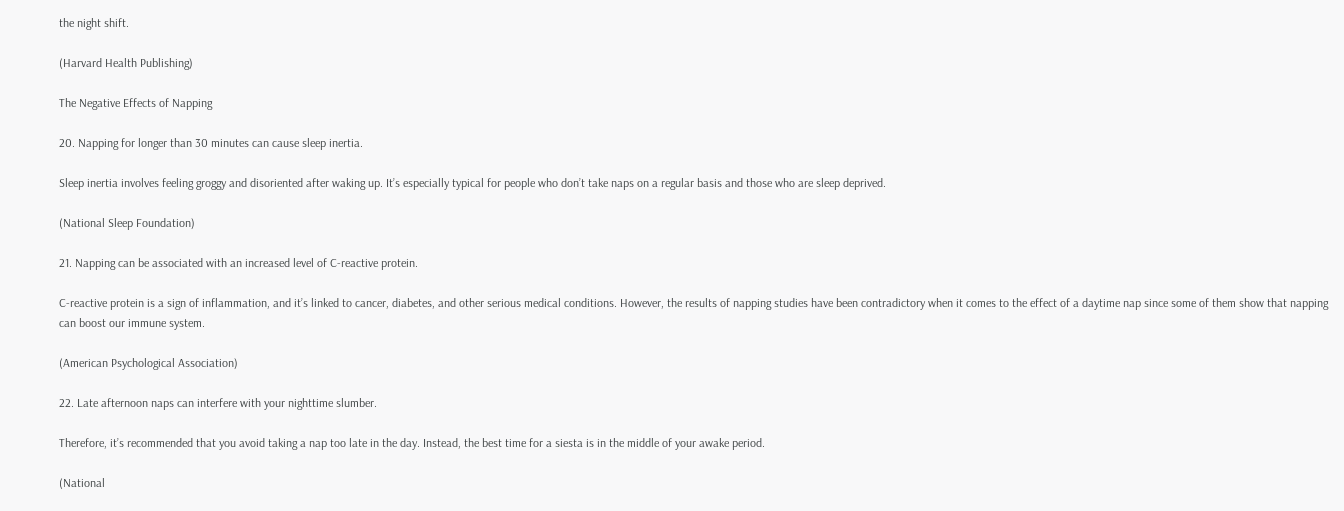the night shift.

(Harvard Health Publishing)

The Negative Effects of Napping

20. Napping for longer than 30 minutes can cause sleep inertia.

Sleep inertia involves feeling groggy and disoriented after waking up. It’s especially typical for people who don’t take naps on a regular basis and those who are sleep deprived.

(National Sleep Foundation)

21. Napping can be associated with an increased level of C-reactive protein.

C-reactive protein is a sign of inflammation, and it’s linked to cancer, diabetes, and other serious medical conditions. However, the results of napping studies have been contradictory when it comes to the effect of a daytime nap since some of them show that napping can boost our immune system.

(American Psychological Association)

22. Late afternoon naps can interfere with your nighttime slumber.

Therefore, it’s recommended that you avoid taking a nap too late in the day. Instead, the best time for a siesta is in the middle of your awake period.

(National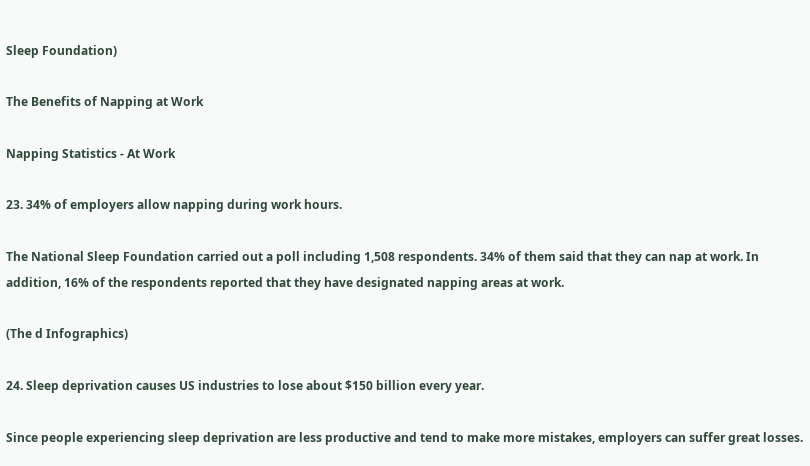Sleep Foundation)

The Benefits of Napping at Work

Napping Statistics - At Work

23. 34% of employers allow napping during work hours.

The National Sleep Foundation carried out a poll including 1,508 respondents. 34% of them said that they can nap at work. In addition, 16% of the respondents reported that they have designated napping areas at work.

(The d Infographics)

24. Sleep deprivation causes US industries to lose about $150 billion every year.

Since people experiencing sleep deprivation are less productive and tend to make more mistakes, employers can suffer great losses.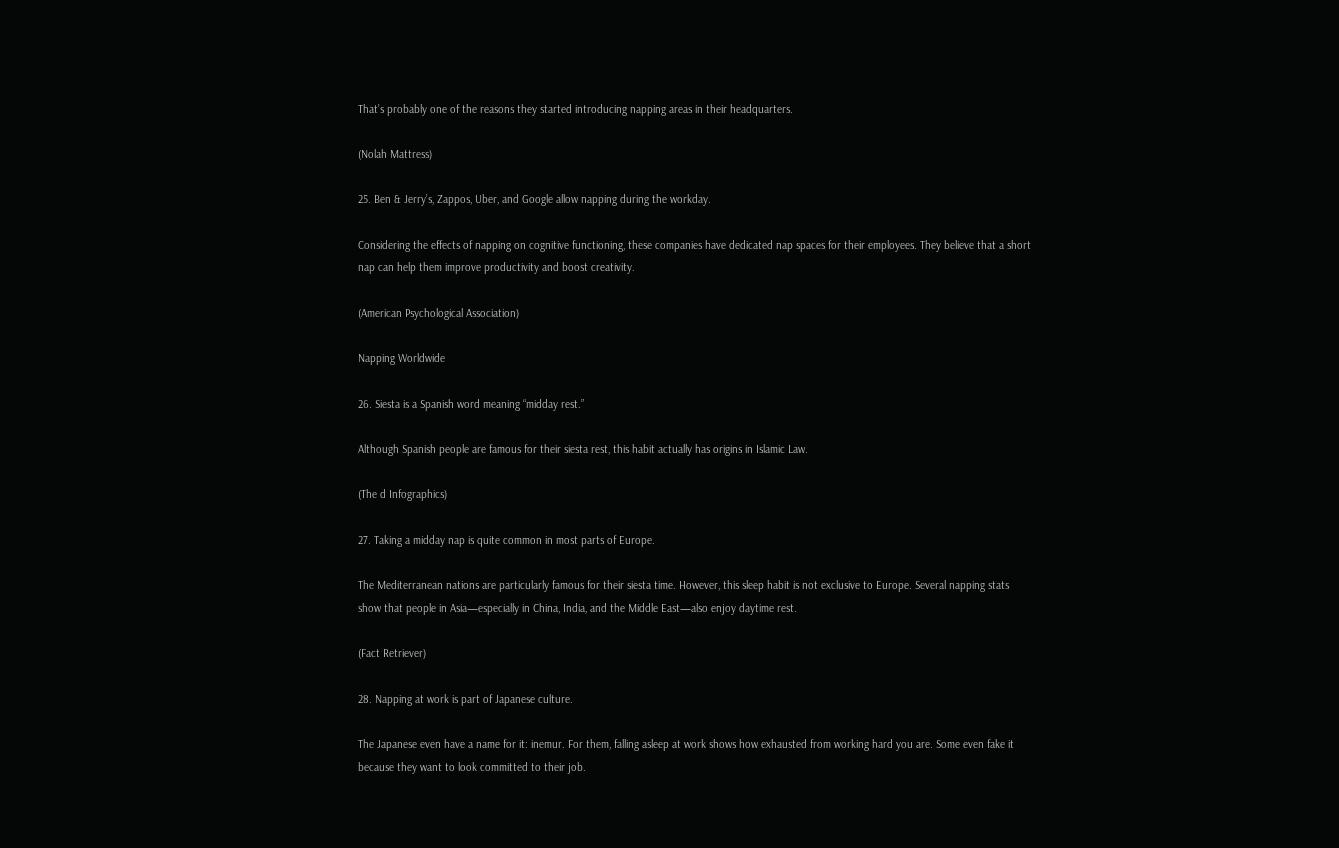That’s probably one of the reasons they started introducing napping areas in their headquarters.

(Nolah Mattress)

25. Ben & Jerry’s, Zappos, Uber, and Google allow napping during the workday.

Considering the effects of napping on cognitive functioning, these companies have dedicated nap spaces for their employees. They believe that a short nap can help them improve productivity and boost creativity.

(American Psychological Association)

Napping Worldwide

26. Siesta is a Spanish word meaning “midday rest.”

Although Spanish people are famous for their siesta rest, this habit actually has origins in Islamic Law.

(The d Infographics)

27. Taking a midday nap is quite common in most parts of Europe.

The Mediterranean nations are particularly famous for their siesta time. However, this sleep habit is not exclusive to Europe. Several napping stats show that people in Asia—especially in China, India, and the Middle East—also enjoy daytime rest.

(Fact Retriever)

28. Napping at work is part of Japanese culture.

The Japanese even have a name for it: inemur. For them, falling asleep at work shows how exhausted from working hard you are. Some even fake it because they want to look committed to their job.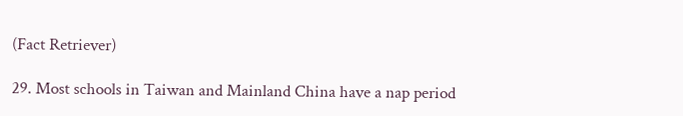(Fact Retriever)

29. Most schools in Taiwan and Mainland China have a nap period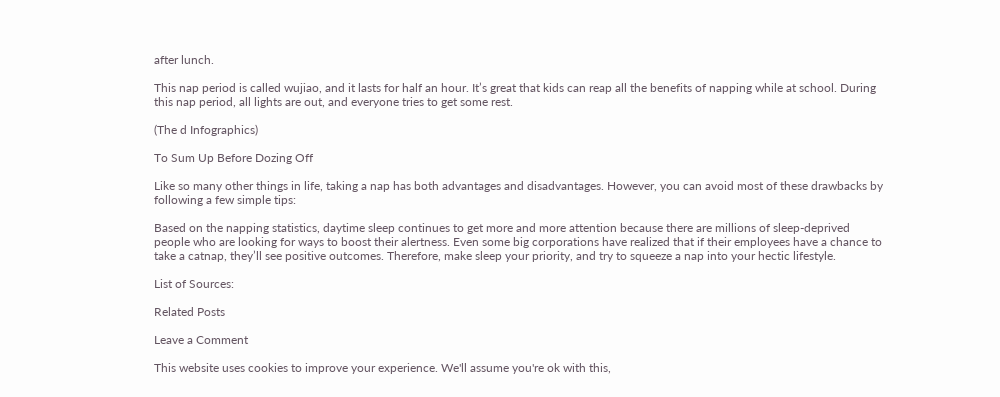after lunch.

This nap period is called wujiao, and it lasts for half an hour. It’s great that kids can reap all the benefits of napping while at school. During this nap period, all lights are out, and everyone tries to get some rest.

(The d Infographics)

To Sum Up Before Dozing Off

Like so many other things in life, taking a nap has both advantages and disadvantages. However, you can avoid most of these drawbacks by following a few simple tips:

Based on the napping statistics, daytime sleep continues to get more and more attention because there are millions of sleep-deprived people who are looking for ways to boost their alertness. Even some big corporations have realized that if their employees have a chance to take a catnap, they’ll see positive outcomes. Therefore, make sleep your priority, and try to squeeze a nap into your hectic lifestyle.

List of Sources:

Related Posts

Leave a Comment

This website uses cookies to improve your experience. We'll assume you're ok with this,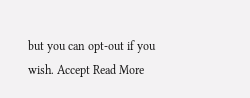but you can opt-out if you wish. Accept Read More